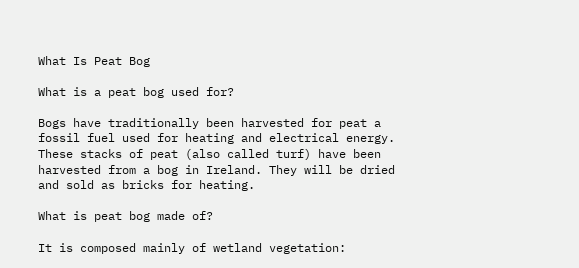What Is Peat Bog

What is a peat bog used for?

Bogs have traditionally been harvested for peat a fossil fuel used for heating and electrical energy. These stacks of peat (also called turf) have been harvested from a bog in Ireland. They will be dried and sold as bricks for heating.

What is peat bog made of?

It is composed mainly of wetland vegetation: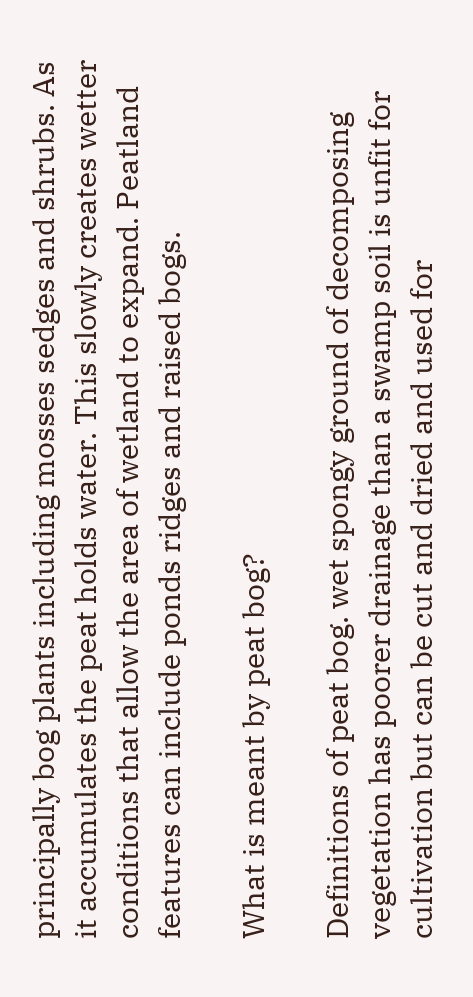principally bog plants including mosses sedges and shrubs. As it accumulates the peat holds water. This slowly creates wetter conditions that allow the area of wetland to expand. Peatland features can include ponds ridges and raised bogs.

What is meant by peat bog?

Definitions of peat bog. wet spongy ground of decomposing vegetation has poorer drainage than a swamp soil is unfit for cultivation but can be cut and dried and used for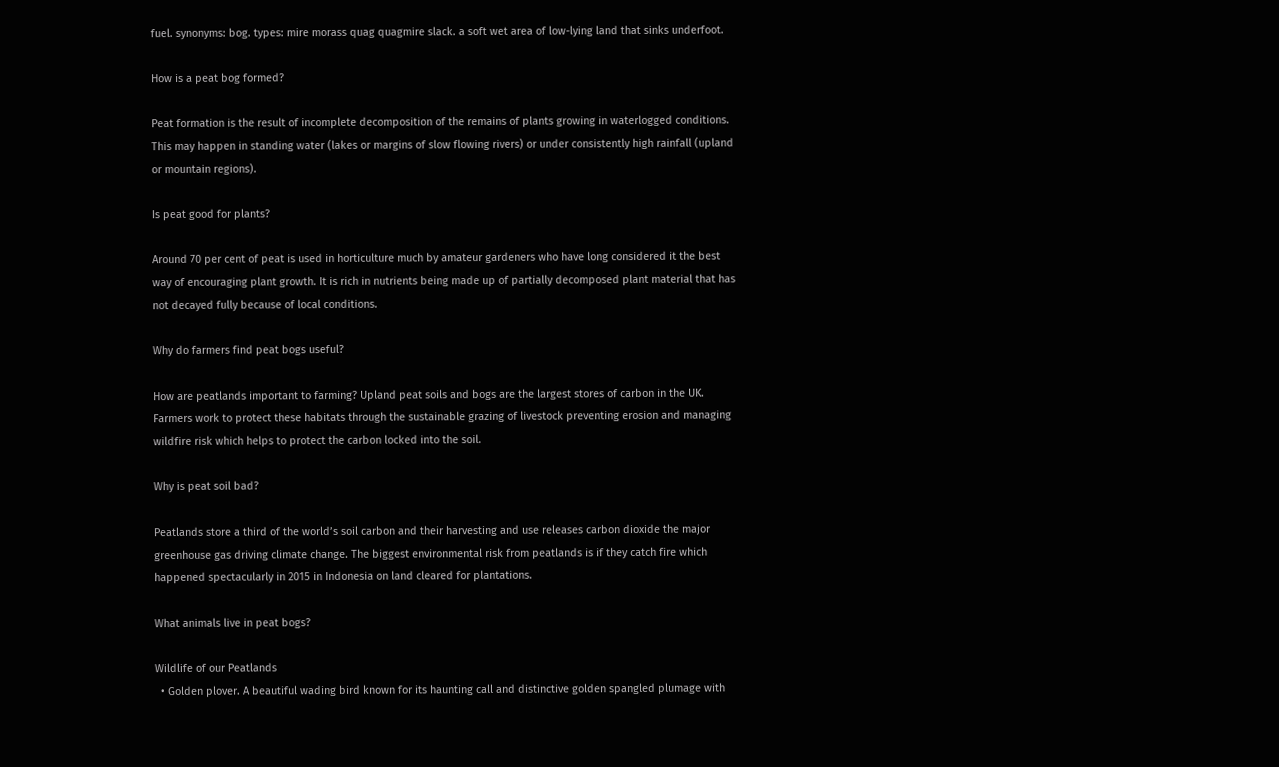fuel. synonyms: bog. types: mire morass quag quagmire slack. a soft wet area of low-lying land that sinks underfoot.

How is a peat bog formed?

Peat formation is the result of incomplete decomposition of the remains of plants growing in waterlogged conditions. This may happen in standing water (lakes or margins of slow flowing rivers) or under consistently high rainfall (upland or mountain regions).

Is peat good for plants?

Around 70 per cent of peat is used in horticulture much by amateur gardeners who have long considered it the best way of encouraging plant growth. It is rich in nutrients being made up of partially decomposed plant material that has not decayed fully because of local conditions.

Why do farmers find peat bogs useful?

How are peatlands important to farming? Upland peat soils and bogs are the largest stores of carbon in the UK. Farmers work to protect these habitats through the sustainable grazing of livestock preventing erosion and managing wildfire risk which helps to protect the carbon locked into the soil.

Why is peat soil bad?

Peatlands store a third of the world’s soil carbon and their harvesting and use releases carbon dioxide the major greenhouse gas driving climate change. The biggest environmental risk from peatlands is if they catch fire which happened spectacularly in 2015 in Indonesia on land cleared for plantations.

What animals live in peat bogs?

Wildlife of our Peatlands
  • Golden plover. A beautiful wading bird known for its haunting call and distinctive golden spangled plumage with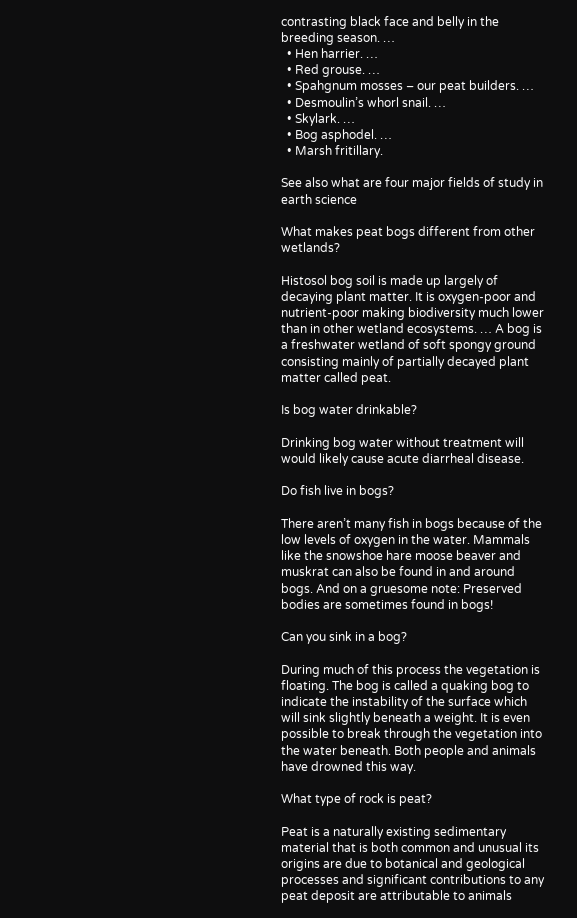contrasting black face and belly in the breeding season. …
  • Hen harrier. …
  • Red grouse. …
  • Spahgnum mosses – our peat builders. …
  • Desmoulin’s whorl snail. …
  • Skylark. …
  • Bog asphodel. …
  • Marsh fritillary.

See also what are four major fields of study in earth science

What makes peat bogs different from other wetlands?

Histosol bog soil is made up largely of decaying plant matter. It is oxygen-poor and nutrient-poor making biodiversity much lower than in other wetland ecosystems. … A bog is a freshwater wetland of soft spongy ground consisting mainly of partially decayed plant matter called peat.

Is bog water drinkable?

Drinking bog water without treatment will would likely cause acute diarrheal disease.

Do fish live in bogs?

There aren’t many fish in bogs because of the low levels of oxygen in the water. Mammals like the snowshoe hare moose beaver and muskrat can also be found in and around bogs. And on a gruesome note: Preserved bodies are sometimes found in bogs!

Can you sink in a bog?

During much of this process the vegetation is floating. The bog is called a quaking bog to indicate the instability of the surface which will sink slightly beneath a weight. It is even possible to break through the vegetation into the water beneath. Both people and animals have drowned this way.

What type of rock is peat?

Peat is a naturally existing sedimentary material that is both common and unusual its origins are due to botanical and geological processes and significant contributions to any peat deposit are attributable to animals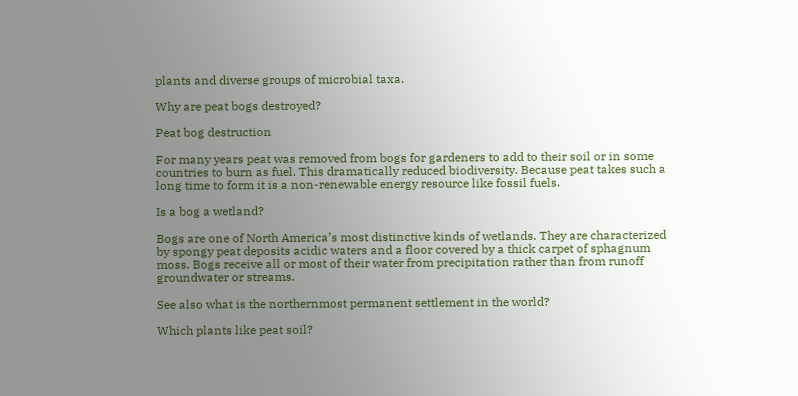plants and diverse groups of microbial taxa.

Why are peat bogs destroyed?

Peat bog destruction

For many years peat was removed from bogs for gardeners to add to their soil or in some countries to burn as fuel. This dramatically reduced biodiversity. Because peat takes such a long time to form it is a non-renewable energy resource like fossil fuels.

Is a bog a wetland?

Bogs are one of North America’s most distinctive kinds of wetlands. They are characterized by spongy peat deposits acidic waters and a floor covered by a thick carpet of sphagnum moss. Bogs receive all or most of their water from precipitation rather than from runoff groundwater or streams.

See also what is the northernmost permanent settlement in the world?

Which plants like peat soil?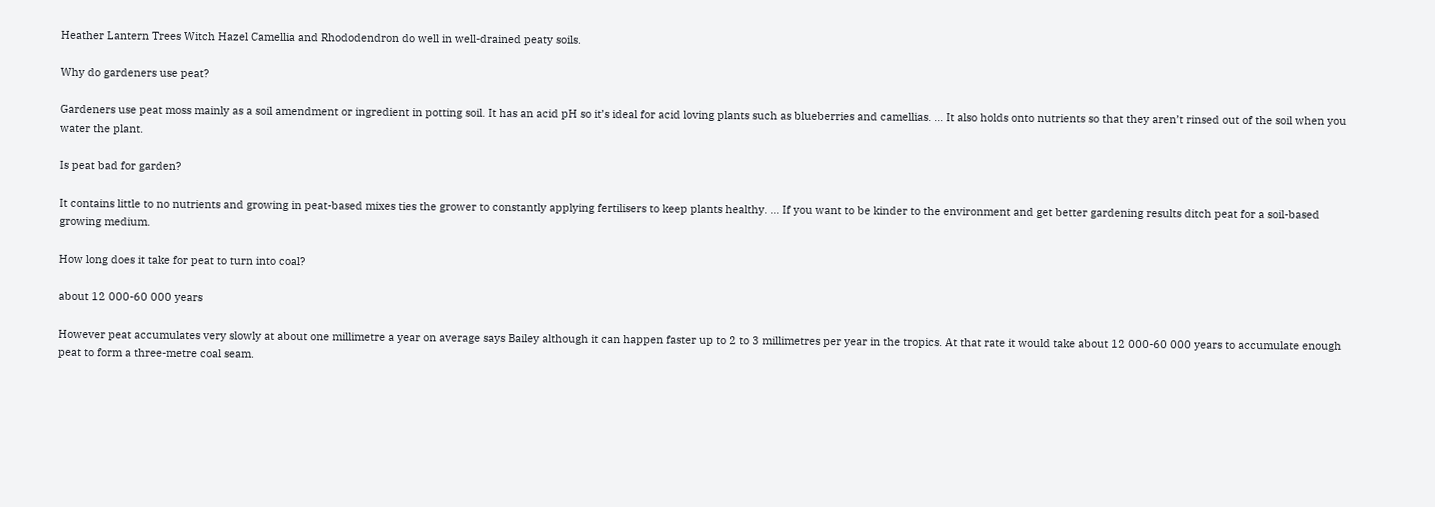Heather Lantern Trees Witch Hazel Camellia and Rhododendron do well in well-drained peaty soils.

Why do gardeners use peat?

Gardeners use peat moss mainly as a soil amendment or ingredient in potting soil. It has an acid pH so it’s ideal for acid loving plants such as blueberries and camellias. … It also holds onto nutrients so that they aren’t rinsed out of the soil when you water the plant.

Is peat bad for garden?

It contains little to no nutrients and growing in peat-based mixes ties the grower to constantly applying fertilisers to keep plants healthy. … If you want to be kinder to the environment and get better gardening results ditch peat for a soil-based growing medium.

How long does it take for peat to turn into coal?

about 12 000-60 000 years

However peat accumulates very slowly at about one millimetre a year on average says Bailey although it can happen faster up to 2 to 3 millimetres per year in the tropics. At that rate it would take about 12 000-60 000 years to accumulate enough peat to form a three-metre coal seam.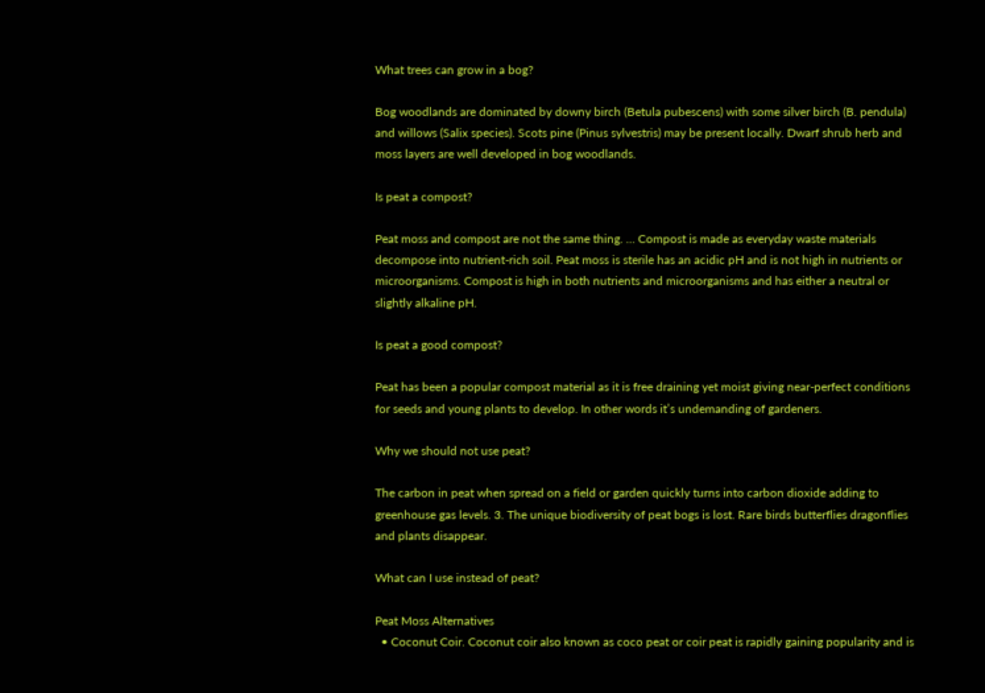What trees can grow in a bog?

Bog woodlands are dominated by downy birch (Betula pubescens) with some silver birch (B. pendula) and willows (Salix species). Scots pine (Pinus sylvestris) may be present locally. Dwarf shrub herb and moss layers are well developed in bog woodlands.

Is peat a compost?

Peat moss and compost are not the same thing. … Compost is made as everyday waste materials decompose into nutrient-rich soil. Peat moss is sterile has an acidic pH and is not high in nutrients or microorganisms. Compost is high in both nutrients and microorganisms and has either a neutral or slightly alkaline pH.

Is peat a good compost?

Peat has been a popular compost material as it is free draining yet moist giving near-perfect conditions for seeds and young plants to develop. In other words it’s undemanding of gardeners.

Why we should not use peat?

The carbon in peat when spread on a field or garden quickly turns into carbon dioxide adding to greenhouse gas levels. 3. The unique biodiversity of peat bogs is lost. Rare birds butterflies dragonflies and plants disappear.

What can I use instead of peat?

Peat Moss Alternatives
  • Coconut Coir. Coconut coir also known as coco peat or coir peat is rapidly gaining popularity and is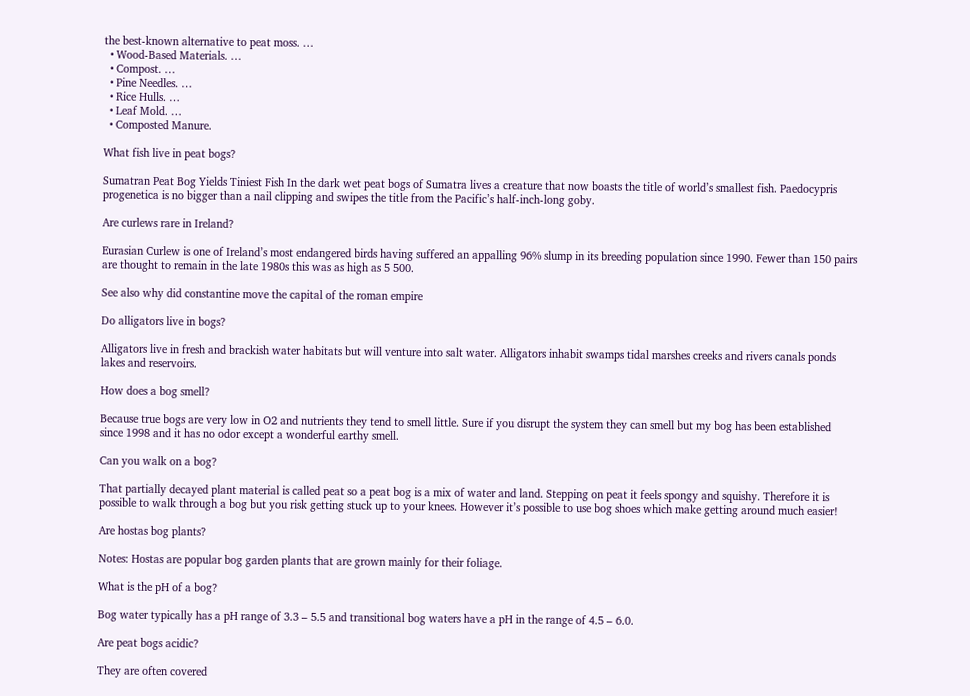the best-known alternative to peat moss. …
  • Wood-Based Materials. …
  • Compost. …
  • Pine Needles. …
  • Rice Hulls. …
  • Leaf Mold. …
  • Composted Manure.

What fish live in peat bogs?

Sumatran Peat Bog Yields Tiniest Fish In the dark wet peat bogs of Sumatra lives a creature that now boasts the title of world’s smallest fish. Paedocypris progenetica is no bigger than a nail clipping and swipes the title from the Pacific’s half-inch-long goby.

Are curlews rare in Ireland?

Eurasian Curlew is one of Ireland’s most endangered birds having suffered an appalling 96% slump in its breeding population since 1990. Fewer than 150 pairs are thought to remain in the late 1980s this was as high as 5 500.

See also why did constantine move the capital of the roman empire

Do alligators live in bogs?

Alligators live in fresh and brackish water habitats but will venture into salt water. Alligators inhabit swamps tidal marshes creeks and rivers canals ponds lakes and reservoirs.

How does a bog smell?

Because true bogs are very low in O2 and nutrients they tend to smell little. Sure if you disrupt the system they can smell but my bog has been established since 1998 and it has no odor except a wonderful earthy smell.

Can you walk on a bog?

That partially decayed plant material is called peat so a peat bog is a mix of water and land. Stepping on peat it feels spongy and squishy. Therefore it is possible to walk through a bog but you risk getting stuck up to your knees. However it’s possible to use bog shoes which make getting around much easier!

Are hostas bog plants?

Notes: Hostas are popular bog garden plants that are grown mainly for their foliage.

What is the pH of a bog?

Bog water typically has a pH range of 3.3 – 5.5 and transitional bog waters have a pH in the range of 4.5 – 6.0.

Are peat bogs acidic?

They are often covered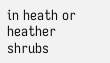in heath or heather shrubs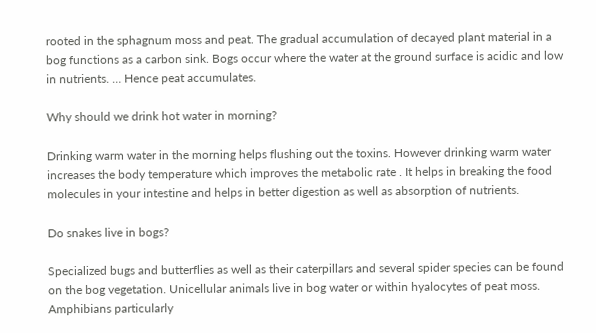rooted in the sphagnum moss and peat. The gradual accumulation of decayed plant material in a bog functions as a carbon sink. Bogs occur where the water at the ground surface is acidic and low in nutrients. … Hence peat accumulates.

Why should we drink hot water in morning?

Drinking warm water in the morning helps flushing out the toxins. However drinking warm water increases the body temperature which improves the metabolic rate . It helps in breaking the food molecules in your intestine and helps in better digestion as well as absorption of nutrients.

Do snakes live in bogs?

Specialized bugs and butterflies as well as their caterpillars and several spider species can be found on the bog vegetation. Unicellular animals live in bog water or within hyalocytes of peat moss. Amphibians particularly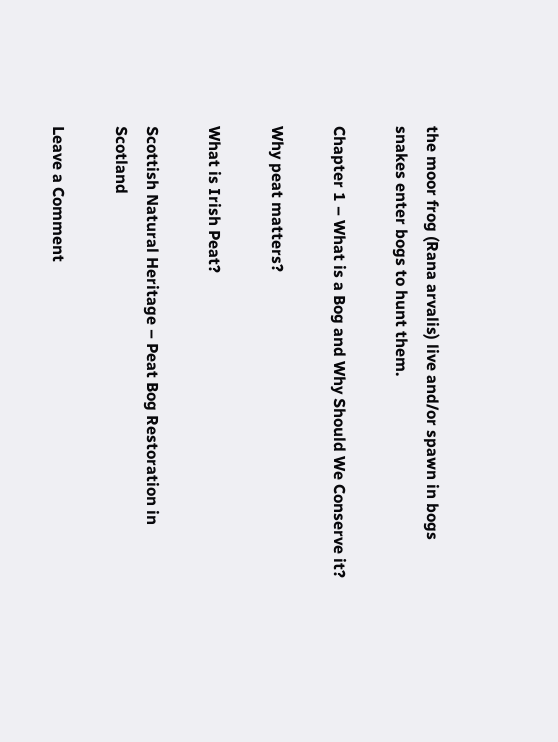the moor frog (Rana arvalis) live and/or spawn in bogs snakes enter bogs to hunt them.

Chapter 1 – What is a Bog and Why Should We Conserve it?

Why peat matters?

What is Irish Peat?

Scottish Natural Heritage – Peat Bog Restoration in Scotland

Leave a Comment